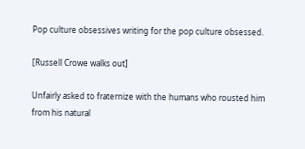Pop culture obsessives writing for the pop culture obsessed.

[Russell Crowe walks out]

Unfairly asked to fraternize with the humans who rousted him from his natural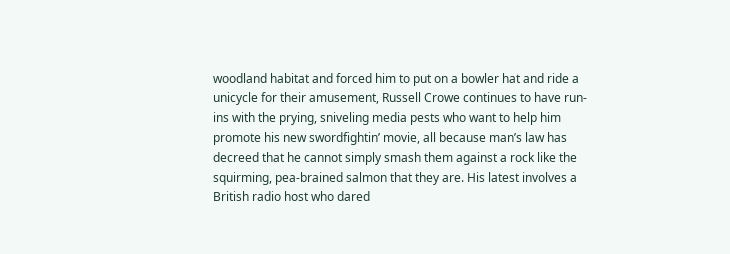woodland habitat and forced him to put on a bowler hat and ride a unicycle for their amusement, Russell Crowe continues to have run-ins with the prying, sniveling media pests who want to help him promote his new swordfightin’ movie, all because man’s law has decreed that he cannot simply smash them against a rock like the squirming, pea-brained salmon that they are. His latest involves a British radio host who dared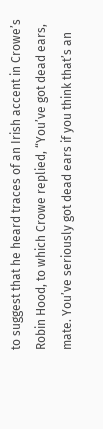to suggest that he heard traces of an Irish accent in Crowe’s Robin Hood, to which Crowe replied, “You’ve got dead ears, mate. You’ve seriously got dead ears if you think that’s an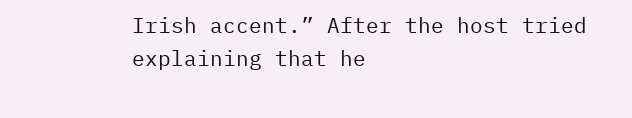Irish accent.” After the host tried explaining that he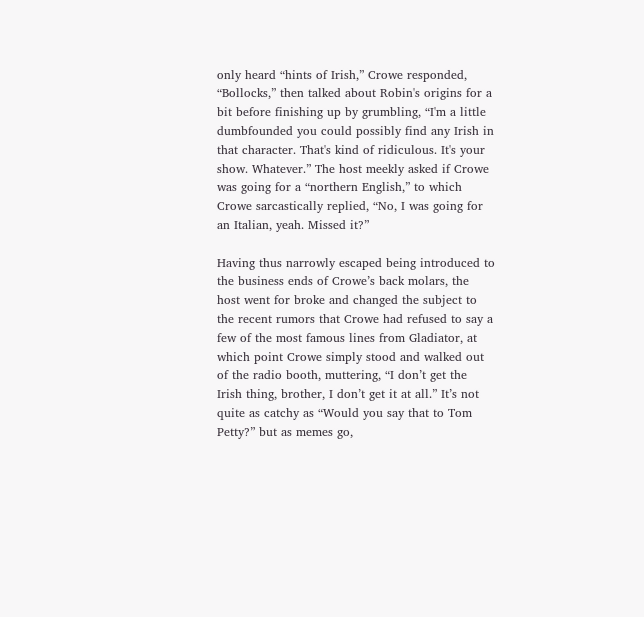only heard “hints of Irish,” Crowe responded, “Bollocks,” then talked about Robin's origins for a bit before finishing up by grumbling, “I'm a little dumbfounded you could possibly find any Irish in that character. That's kind of ridiculous. It's your show. Whatever.” The host meekly asked if Crowe was going for a “northern English,” to which Crowe sarcastically replied, “No, I was going for an Italian, yeah. Missed it?”

Having thus narrowly escaped being introduced to the business ends of Crowe’s back molars, the host went for broke and changed the subject to the recent rumors that Crowe had refused to say a few of the most famous lines from Gladiator, at which point Crowe simply stood and walked out of the radio booth, muttering, “I don’t get the Irish thing, brother, I don’t get it at all.” It’s not quite as catchy as “Would you say that to Tom Petty?” but as memes go,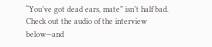“You’ve got dead ears, mate” isn’t half bad. Check out the audio of the interview below—and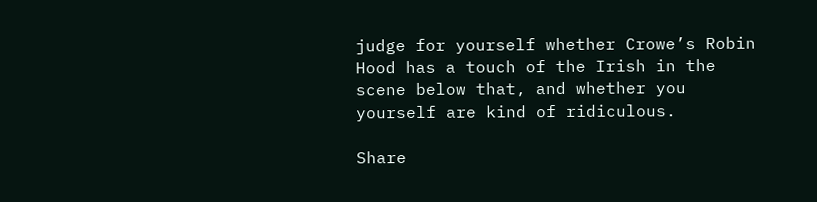judge for yourself whether Crowe’s Robin Hood has a touch of the Irish in the scene below that, and whether you yourself are kind of ridiculous.

Share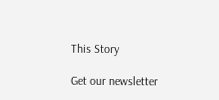This Story

Get our newsletter